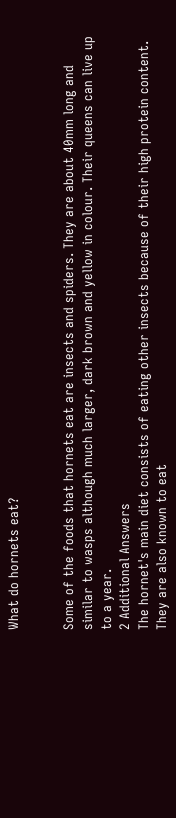What do hornets eat?


Some of the foods that hornets eat are insects and spiders. They are about 40mm long and similar to wasps although much larger, dark brown and yellow in colour. Their queens can live up to a year.
2 Additional Answers
The hornet's main diet consists of eating other insects because of their high protein content. They are also known to eat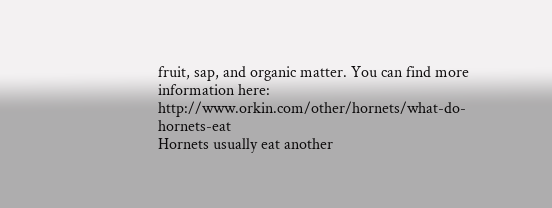fruit, sap, and organic matter. You can find more information here: http://www.orkin.com/other/hornets/what-do-hornets-eat
Hornets usually eat another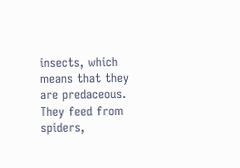insects, which means that they are predaceous. They feed from spiders,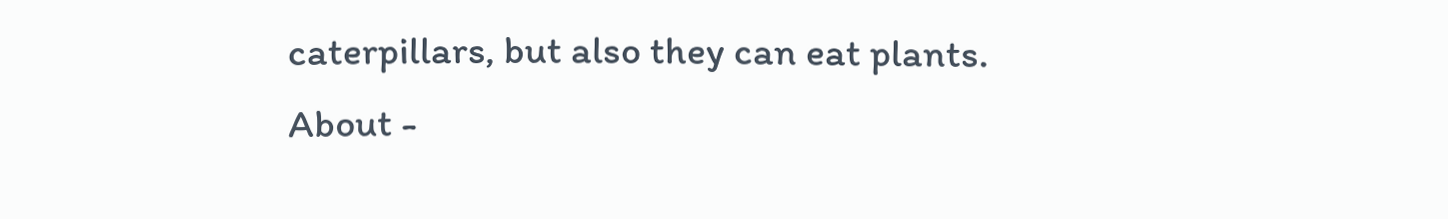caterpillars, but also they can eat plants.
About -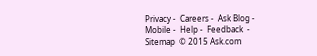Privacy -  Careers -  Ask Blog -  Mobile -  Help -  Feedback  -  Sitemap  © 2015 Ask.com